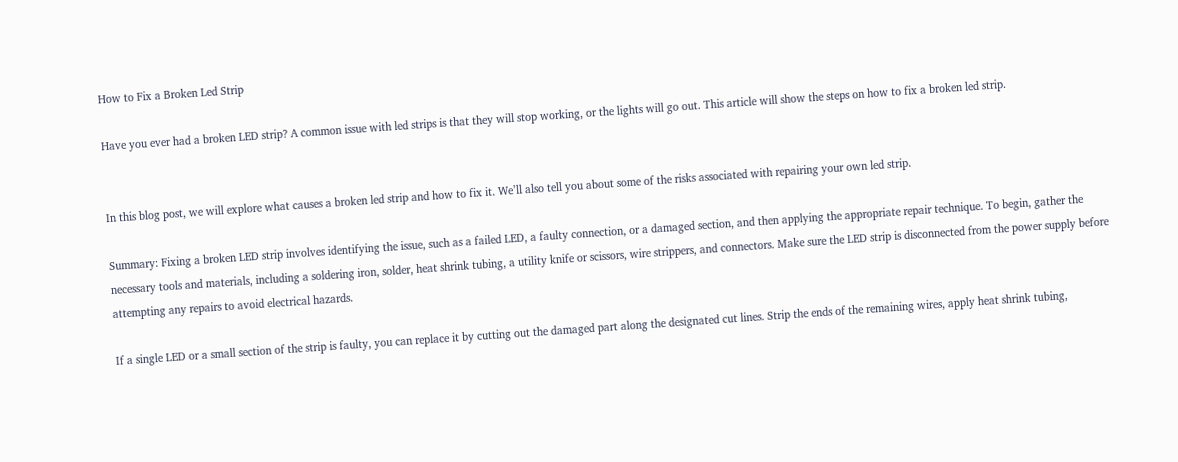How to Fix a Broken Led Strip

Have you ever had a broken LED strip? A common issue with led strips is that they will stop working, or the lights will go out. This article will show the steps on how to fix a broken led strip.


In this blog post, we will explore what causes a broken led strip and how to fix it. We’ll also tell you about some of the risks associated with repairing your own led strip.

Summary: Fixing a broken LED strip involves identifying the issue, such as a failed LED, a faulty connection, or a damaged section, and then applying the appropriate repair technique. To begin, gather the necessary tools and materials, including a soldering iron, solder, heat shrink tubing, a utility knife or scissors, wire strippers, and connectors. Make sure the LED strip is disconnected from the power supply before attempting any repairs to avoid electrical hazards.

If a single LED or a small section of the strip is faulty, you can replace it by cutting out the damaged part along the designated cut lines. Strip the ends of the remaining wires, apply heat shrink tubing,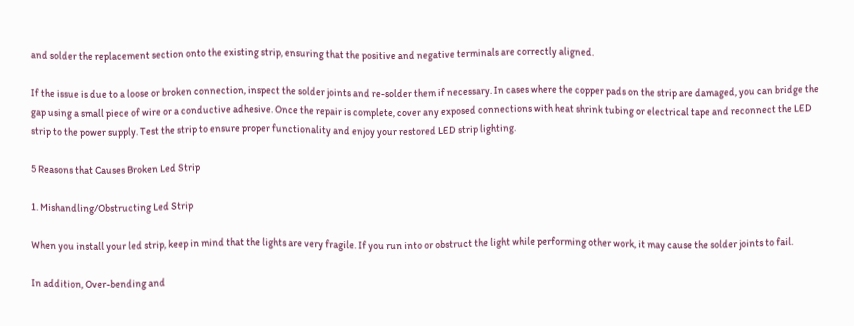and solder the replacement section onto the existing strip, ensuring that the positive and negative terminals are correctly aligned.

If the issue is due to a loose or broken connection, inspect the solder joints and re-solder them if necessary. In cases where the copper pads on the strip are damaged, you can bridge the gap using a small piece of wire or a conductive adhesive. Once the repair is complete, cover any exposed connections with heat shrink tubing or electrical tape and reconnect the LED strip to the power supply. Test the strip to ensure proper functionality and enjoy your restored LED strip lighting.

5 Reasons that Causes Broken Led Strip

1. Mishandling/Obstructing Led Strip

When you install your led strip, keep in mind that the lights are very fragile. If you run into or obstruct the light while performing other work, it may cause the solder joints to fail.

In addition, Over-bending and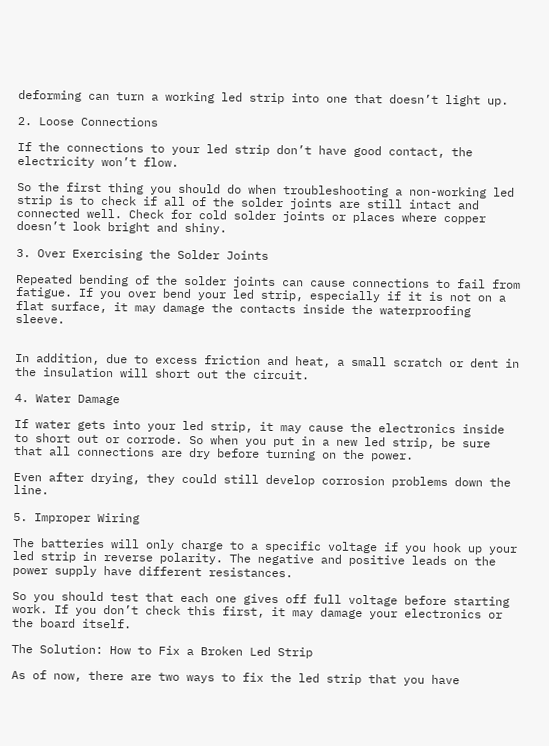deforming can turn a working led strip into one that doesn’t light up.

2. Loose Connections

If the connections to your led strip don’t have good contact, the electricity won’t flow.

So the first thing you should do when troubleshooting a non-working led strip is to check if all of the solder joints are still intact and connected well. Check for cold solder joints or places where copper doesn’t look bright and shiny.

3. Over Exercising the Solder Joints

Repeated bending of the solder joints can cause connections to fail from fatigue. If you over bend your led strip, especially if it is not on a flat surface, it may damage the contacts inside the waterproofing sleeve.


In addition, due to excess friction and heat, a small scratch or dent in the insulation will short out the circuit.

4. Water Damage

If water gets into your led strip, it may cause the electronics inside to short out or corrode. So when you put in a new led strip, be sure that all connections are dry before turning on the power.

Even after drying, they could still develop corrosion problems down the line.

5. Improper Wiring

The batteries will only charge to a specific voltage if you hook up your led strip in reverse polarity. The negative and positive leads on the power supply have different resistances.

So you should test that each one gives off full voltage before starting work. If you don’t check this first, it may damage your electronics or the board itself.

The Solution: How to Fix a Broken Led Strip

As of now, there are two ways to fix the led strip that you have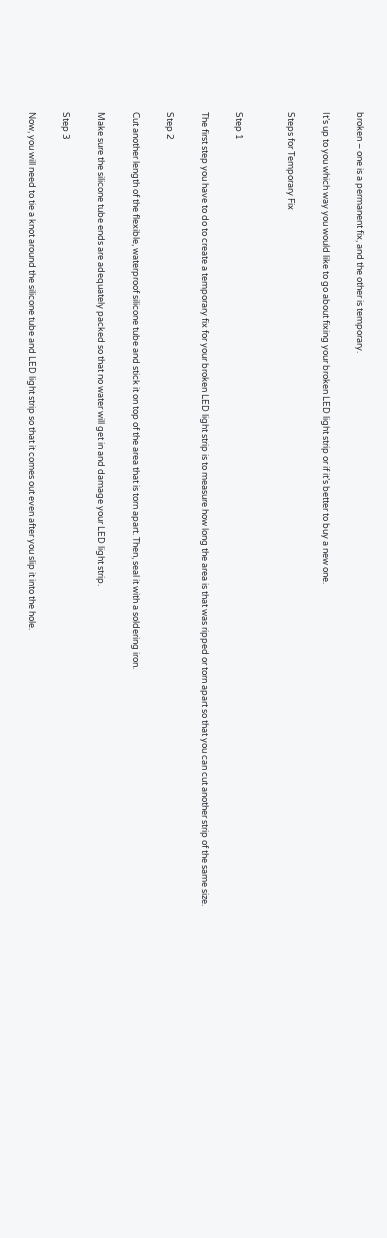broken – one is a permanent fix, and the other is temporary.

It’s up to you which way you would like to go about fixing your broken LED light strip or if it’s better to buy a new one.

Steps for Temporary Fix


Step 1

The first step you have to do to create a temporary fix for your broken LED light strip is to measure how long the area is that was ripped or torn apart so that you can cut another strip of the same size.

Step 2

Cut another length of the flexible, waterproof silicone tube and stick it on top of the area that is torn apart. Then, seal it with a soldering iron.

Make sure the silicone tube ends are adequately packed so that no water will get in and damage your LED light strip.

Step 3

Now, you will need to tie a knot around the silicone tube and LED light strip so that it comes out even after you slip it into the hole.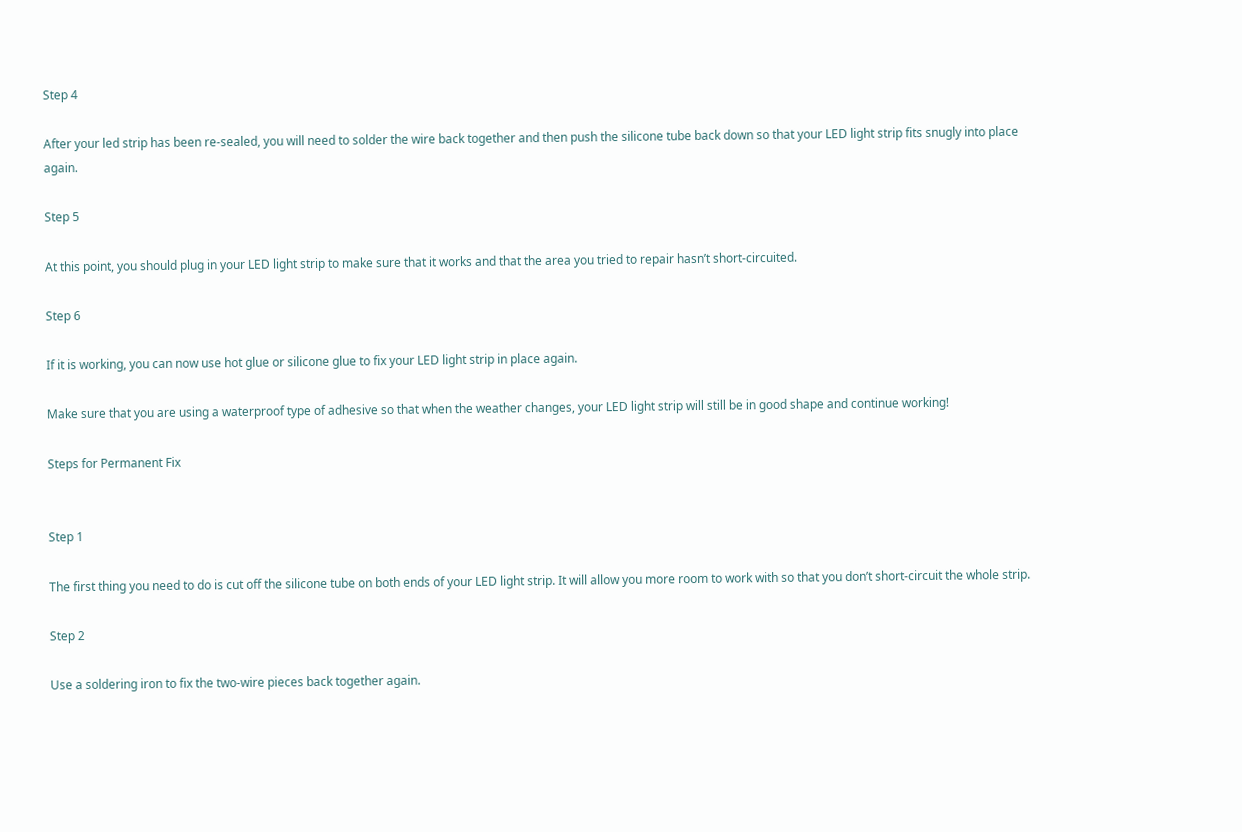Step 4

After your led strip has been re-sealed, you will need to solder the wire back together and then push the silicone tube back down so that your LED light strip fits snugly into place again.

Step 5

At this point, you should plug in your LED light strip to make sure that it works and that the area you tried to repair hasn’t short-circuited.

Step 6

If it is working, you can now use hot glue or silicone glue to fix your LED light strip in place again.

Make sure that you are using a waterproof type of adhesive so that when the weather changes, your LED light strip will still be in good shape and continue working!

Steps for Permanent Fix


Step 1

The first thing you need to do is cut off the silicone tube on both ends of your LED light strip. It will allow you more room to work with so that you don’t short-circuit the whole strip.

Step 2

Use a soldering iron to fix the two-wire pieces back together again.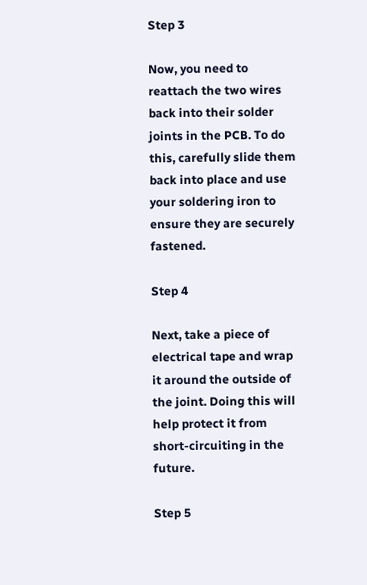Step 3

Now, you need to reattach the two wires back into their solder joints in the PCB. To do this, carefully slide them back into place and use your soldering iron to ensure they are securely fastened.

Step 4

Next, take a piece of electrical tape and wrap it around the outside of the joint. Doing this will help protect it from short-circuiting in the future.

Step 5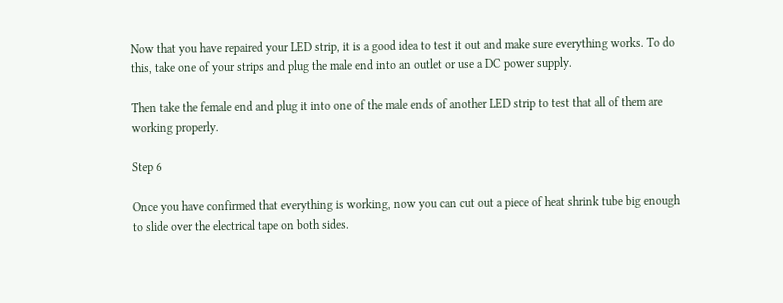Now that you have repaired your LED strip, it is a good idea to test it out and make sure everything works. To do this, take one of your strips and plug the male end into an outlet or use a DC power supply.

Then take the female end and plug it into one of the male ends of another LED strip to test that all of them are working properly.

Step 6

Once you have confirmed that everything is working, now you can cut out a piece of heat shrink tube big enough to slide over the electrical tape on both sides.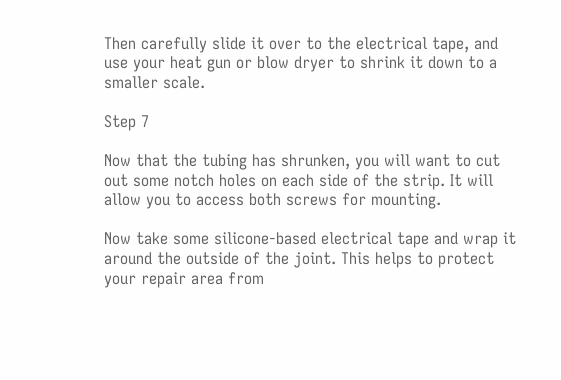Then carefully slide it over to the electrical tape, and use your heat gun or blow dryer to shrink it down to a smaller scale.

Step 7

Now that the tubing has shrunken, you will want to cut out some notch holes on each side of the strip. It will allow you to access both screws for mounting.

Now take some silicone-based electrical tape and wrap it around the outside of the joint. This helps to protect your repair area from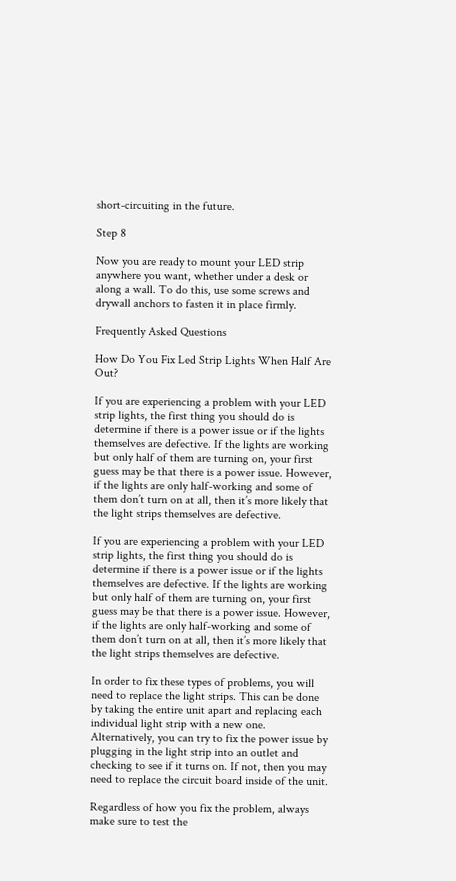short-circuiting in the future.

Step 8

Now you are ready to mount your LED strip anywhere you want, whether under a desk or along a wall. To do this, use some screws and drywall anchors to fasten it in place firmly.

Frequently Asked Questions

How Do You Fix Led Strip Lights When Half Are Out?

If you are experiencing a problem with your LED strip lights, the first thing you should do is determine if there is a power issue or if the lights themselves are defective. If the lights are working but only half of them are turning on, your first guess may be that there is a power issue. However, if the lights are only half-working and some of them don’t turn on at all, then it’s more likely that the light strips themselves are defective.

If you are experiencing a problem with your LED strip lights, the first thing you should do is determine if there is a power issue or if the lights themselves are defective. If the lights are working but only half of them are turning on, your first guess may be that there is a power issue. However, if the lights are only half-working and some of them don’t turn on at all, then it’s more likely that the light strips themselves are defective.

In order to fix these types of problems, you will need to replace the light strips. This can be done by taking the entire unit apart and replacing each individual light strip with a new one. Alternatively, you can try to fix the power issue by plugging in the light strip into an outlet and checking to see if it turns on. If not, then you may need to replace the circuit board inside of the unit.

Regardless of how you fix the problem, always make sure to test the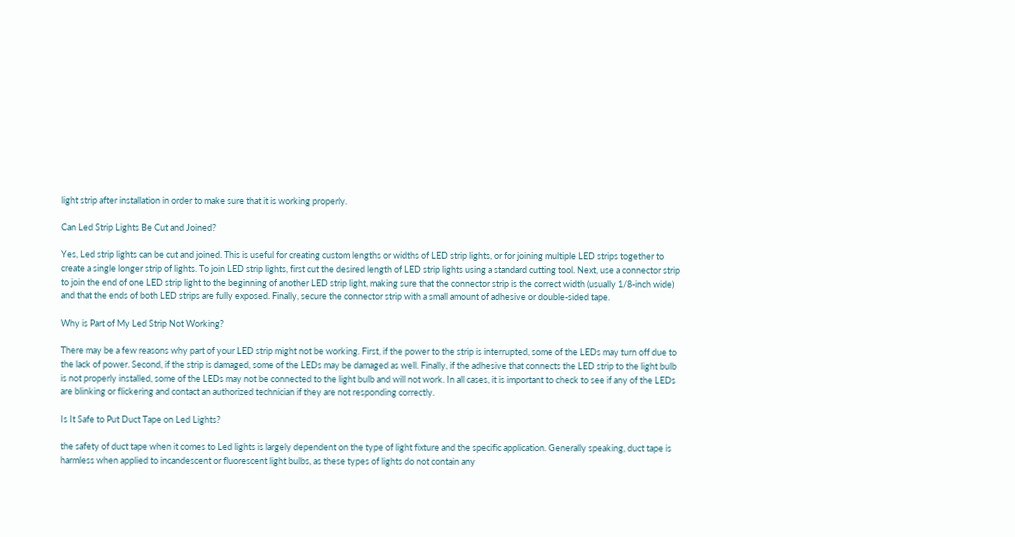light strip after installation in order to make sure that it is working properly.

Can Led Strip Lights Be Cut and Joined?

Yes, Led strip lights can be cut and joined. This is useful for creating custom lengths or widths of LED strip lights, or for joining multiple LED strips together to create a single longer strip of lights. To join LED strip lights, first cut the desired length of LED strip lights using a standard cutting tool. Next, use a connector strip to join the end of one LED strip light to the beginning of another LED strip light, making sure that the connector strip is the correct width (usually 1/8-inch wide) and that the ends of both LED strips are fully exposed. Finally, secure the connector strip with a small amount of adhesive or double-sided tape.

Why is Part of My Led Strip Not Working?

There may be a few reasons why part of your LED strip might not be working. First, if the power to the strip is interrupted, some of the LEDs may turn off due to the lack of power. Second, if the strip is damaged, some of the LEDs may be damaged as well. Finally, if the adhesive that connects the LED strip to the light bulb is not properly installed, some of the LEDs may not be connected to the light bulb and will not work. In all cases, it is important to check to see if any of the LEDs are blinking or flickering and contact an authorized technician if they are not responding correctly.

Is It Safe to Put Duct Tape on Led Lights?

the safety of duct tape when it comes to Led lights is largely dependent on the type of light fixture and the specific application. Generally speaking, duct tape is harmless when applied to incandescent or fluorescent light bulbs, as these types of lights do not contain any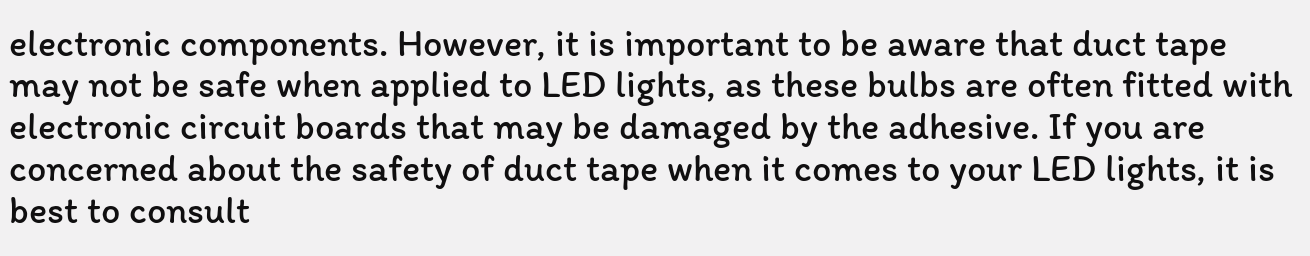electronic components. However, it is important to be aware that duct tape may not be safe when applied to LED lights, as these bulbs are often fitted with electronic circuit boards that may be damaged by the adhesive. If you are concerned about the safety of duct tape when it comes to your LED lights, it is best to consult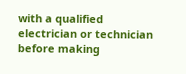with a qualified electrician or technician before making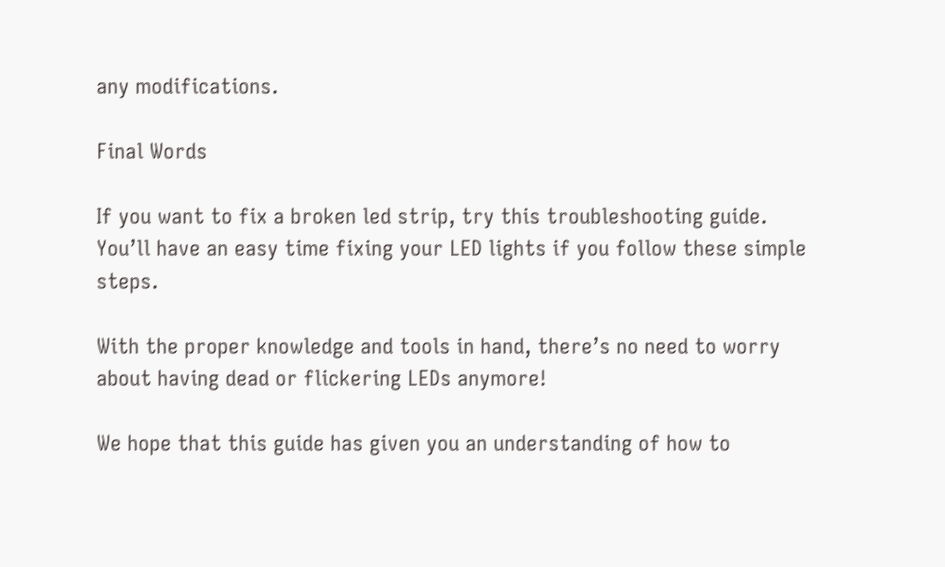any modifications.

Final Words

If you want to fix a broken led strip, try this troubleshooting guide. You’ll have an easy time fixing your LED lights if you follow these simple steps.

With the proper knowledge and tools in hand, there’s no need to worry about having dead or flickering LEDs anymore!

We hope that this guide has given you an understanding of how to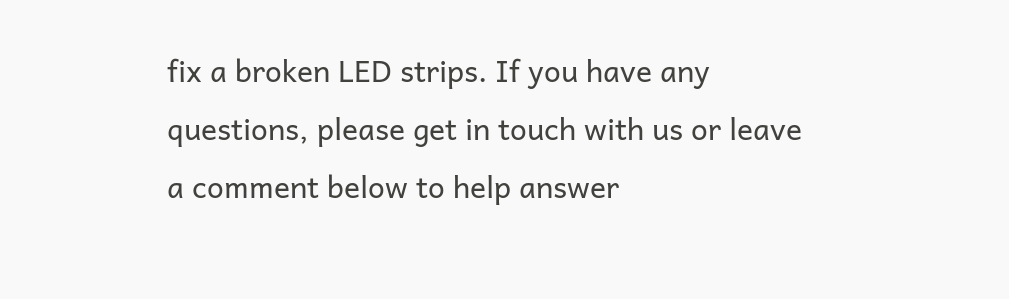fix a broken LED strips. If you have any questions, please get in touch with us or leave a comment below to help answer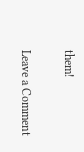them!

Leave a Comment